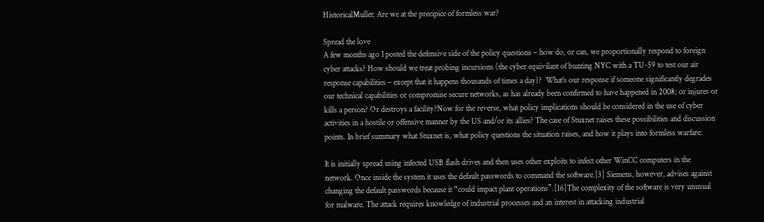HistoricalMullet: Are we at the precipice of formless war?

Spread the love
A few months ago I posted the defensive side of the policy questions – how do, or can, we proportionally respond to foreign cyber attacks? How should we treat probing incursions (the cyber equivilant of buzzing NYC with a TU-59 to test our air response capabilities – except that it happens thousands of times a day)?  What’s our response if someone significantly degrades our technical capabilities or compromise secure networks, as has already been confirmed to have happened in 2008; or injures or kills a person? Or destroys a facility?Now for the reverse, what policy implications should be considered in the use of cyber activities in a hostile or offensive manner by the US and/or its allies? The case of Stuxnet raises these possibilities and discussion points. In brief summary what Stuxnet is, what policy questions the situation raises, and how it plays into formless warfare:

It is initially spread using infected USB flash drives and then uses other exploits to infect other WinCC computers in the network. Once inside the system it uses the default passwords to command the software.[3] Siemens, however, advises against changing the default passwords because it “could impact plant operations”.[16]The complexity of the software is very unusual for malware. The attack requires knowledge of industrial processes and an interest in attacking industrial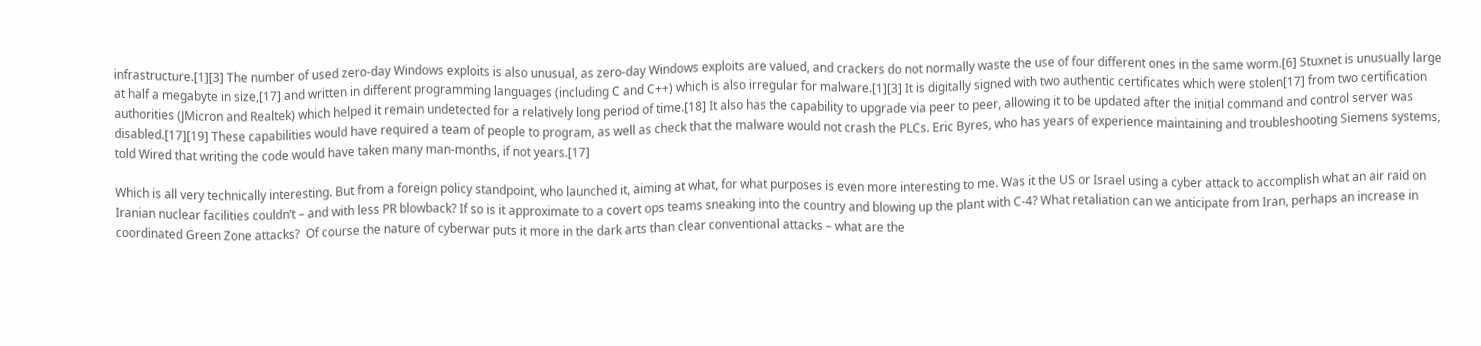infrastructure.[1][3] The number of used zero-day Windows exploits is also unusual, as zero-day Windows exploits are valued, and crackers do not normally waste the use of four different ones in the same worm.[6] Stuxnet is unusually large at half a megabyte in size,[17] and written in different programming languages (including C and C++) which is also irregular for malware.[1][3] It is digitally signed with two authentic certificates which were stolen[17] from two certification authorities (JMicron and Realtek) which helped it remain undetected for a relatively long period of time.[18] It also has the capability to upgrade via peer to peer, allowing it to be updated after the initial command and control server was disabled.[17][19] These capabilities would have required a team of people to program, as well as check that the malware would not crash the PLCs. Eric Byres, who has years of experience maintaining and troubleshooting Siemens systems, told Wired that writing the code would have taken many man-months, if not years.[17]

Which is all very technically interesting. But from a foreign policy standpoint, who launched it, aiming at what, for what purposes is even more interesting to me. Was it the US or Israel using a cyber attack to accomplish what an air raid on Iranian nuclear facilities couldn’t – and with less PR blowback? If so is it approximate to a covert ops teams sneaking into the country and blowing up the plant with C-4? What retaliation can we anticipate from Iran, perhaps an increase in coordinated Green Zone attacks?  Of course the nature of cyberwar puts it more in the dark arts than clear conventional attacks – what are the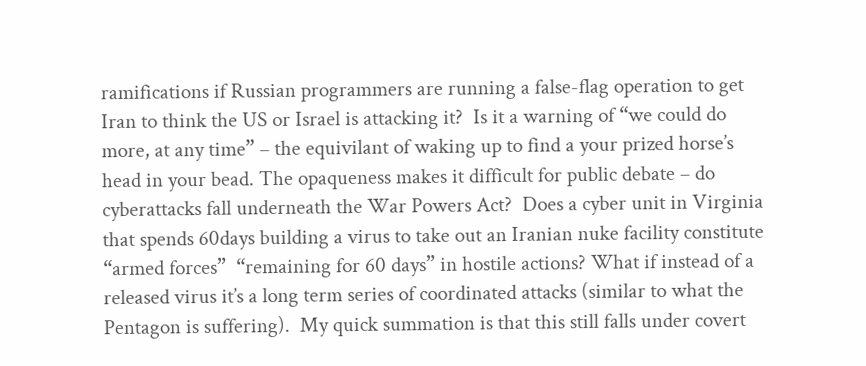ramifications if Russian programmers are running a false-flag operation to get Iran to think the US or Israel is attacking it?  Is it a warning of “we could do more, at any time” – the equivilant of waking up to find a your prized horse’s head in your bead. The opaqueness makes it difficult for public debate – do cyberattacks fall underneath the War Powers Act?  Does a cyber unit in Virginia that spends 60days building a virus to take out an Iranian nuke facility constitute “armed forces”  “remaining for 60 days” in hostile actions? What if instead of a released virus it’s a long term series of coordinated attacks (similar to what the Pentagon is suffering).  My quick summation is that this still falls under covert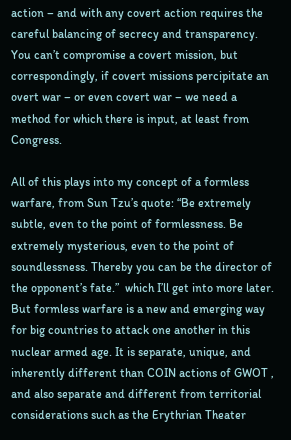action – and with any covert action requires the careful balancing of secrecy and transparency.  You can’t compromise a covert mission, but correspondingly, if covert missions percipitate an overt war – or even covert war – we need a method for which there is input, at least from Congress.

All of this plays into my concept of a formless warfare, from Sun Tzu’s quote: “Be extremely subtle, even to the point of formlessness. Be extremely mysterious, even to the point of soundlessness. Thereby you can be the director of the opponent’s fate.”  which I’ll get into more later.  But formless warfare is a new and emerging way for big countries to attack one another in this nuclear armed age. It is separate, unique, and inherently different than COIN actions of GWOT , and also separate and different from territorial considerations such as the Erythrian Theater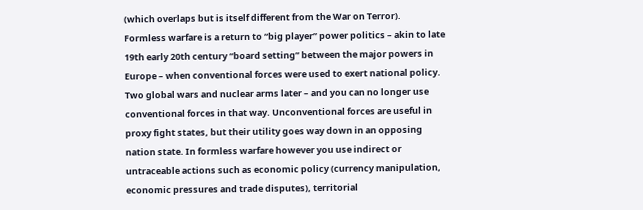(which overlaps but is itself different from the War on Terror).  Formless warfare is a return to “big player” power politics – akin to late 19th early 20th century “board setting” between the major powers in Europe – when conventional forces were used to exert national policy. Two global wars and nuclear arms later – and you can no longer use conventional forces in that way. Unconventional forces are useful in proxy fight states, but their utility goes way down in an opposing nation state. In formless warfare however you use indirect or untraceable actions such as economic policy (currency manipulation, economic pressures and trade disputes), territorial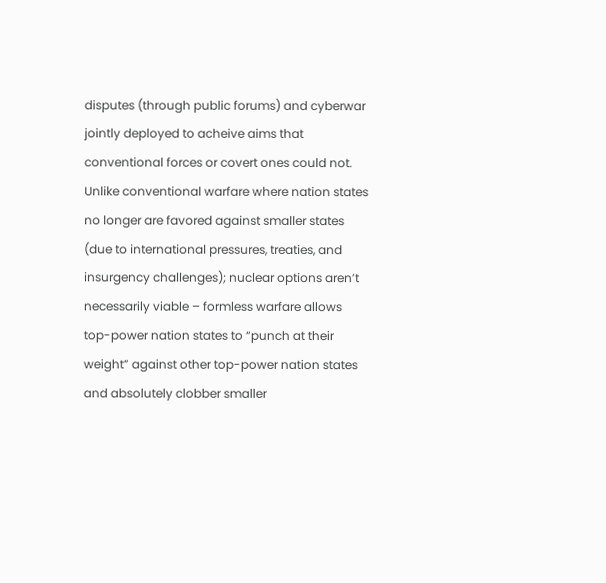disputes (through public forums) and cyberwar jointly deployed to acheive aims that conventional forces or covert ones could not. Unlike conventional warfare where nation states no longer are favored against smaller states (due to international pressures, treaties, and insurgency challenges); nuclear options aren’t necessarily viable – formless warfare allows top-power nation states to “punch at their weight” against other top-power nation states and absolutely clobber smaller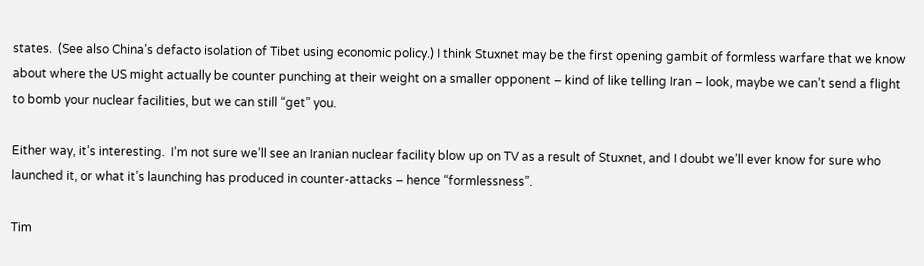states.  (See also China’s defacto isolation of Tibet using economic policy.) I think Stuxnet may be the first opening gambit of formless warfare that we know about where the US might actually be counter punching at their weight on a smaller opponent – kind of like telling Iran – look, maybe we can’t send a flight to bomb your nuclear facilities, but we can still “get” you.

Either way, it’s interesting.  I’m not sure we’ll see an Iranian nuclear facility blow up on TV as a result of Stuxnet, and I doubt we’ll ever know for sure who launched it, or what it’s launching has produced in counter-attacks – hence “formlessness”.

Tim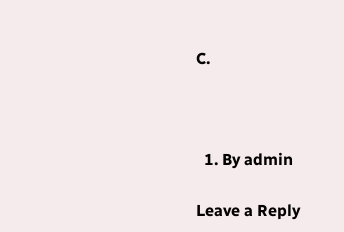C.



  1. By admin

Leave a Reply